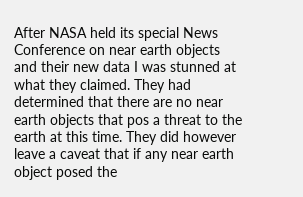After NASA held its special News Conference on near earth objects and their new data I was stunned at what they claimed. They had determined that there are no near earth objects that pos a threat to the earth at this time. They did however leave a caveat that if any near earth object posed the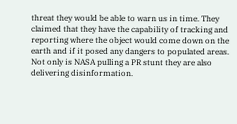threat they would be able to warn us in time. They claimed that they have the capability of tracking and reporting where the object would come down on the earth and if it posed any dangers to populated areas. Not only is NASA pulling a PR stunt they are also delivering disinformation.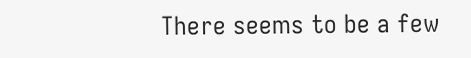There seems to be a few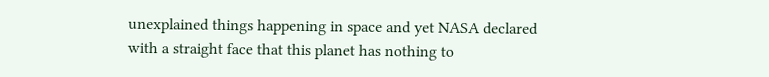unexplained things happening in space and yet NASA declared with a straight face that this planet has nothing to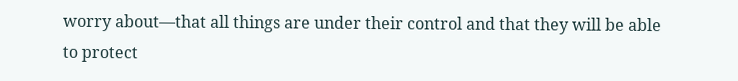worry about—that all things are under their control and that they will be able to protect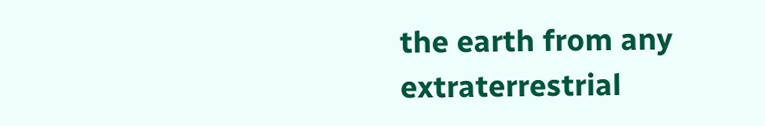the earth from any extraterrestrial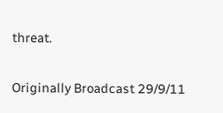threat.

Originally Broadcast 29/9/11